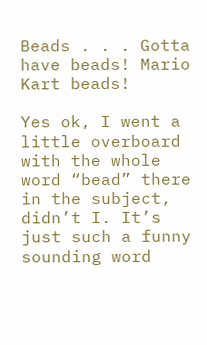Beads . . . Gotta have beads! Mario Kart beads!

Yes ok, I went a little overboard with the whole word “bead” there in the subject, didn’t I. It’s just such a funny sounding word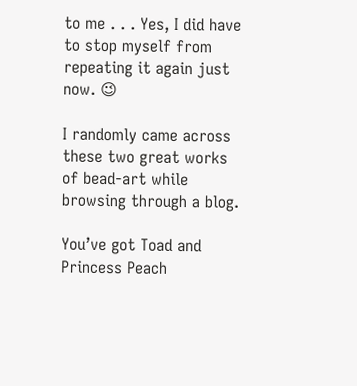to me . . . Yes, I did have to stop myself from repeating it again just now. 😉

I randomly came across these two great works of bead-art while browsing through a blog.

You’ve got Toad and Princess Peach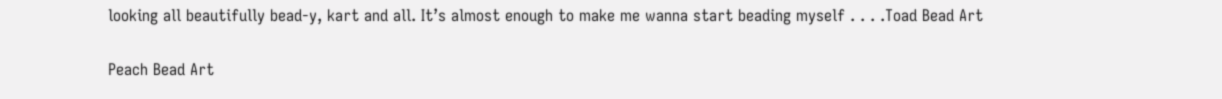looking all beautifully bead-y, kart and all. It’s almost enough to make me wanna start beading myself . . . .Toad Bead Art

Peach Bead Art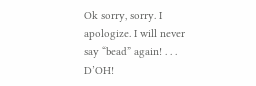Ok sorry, sorry. I apologize. I will never say “bead” again! . . . D’OH!